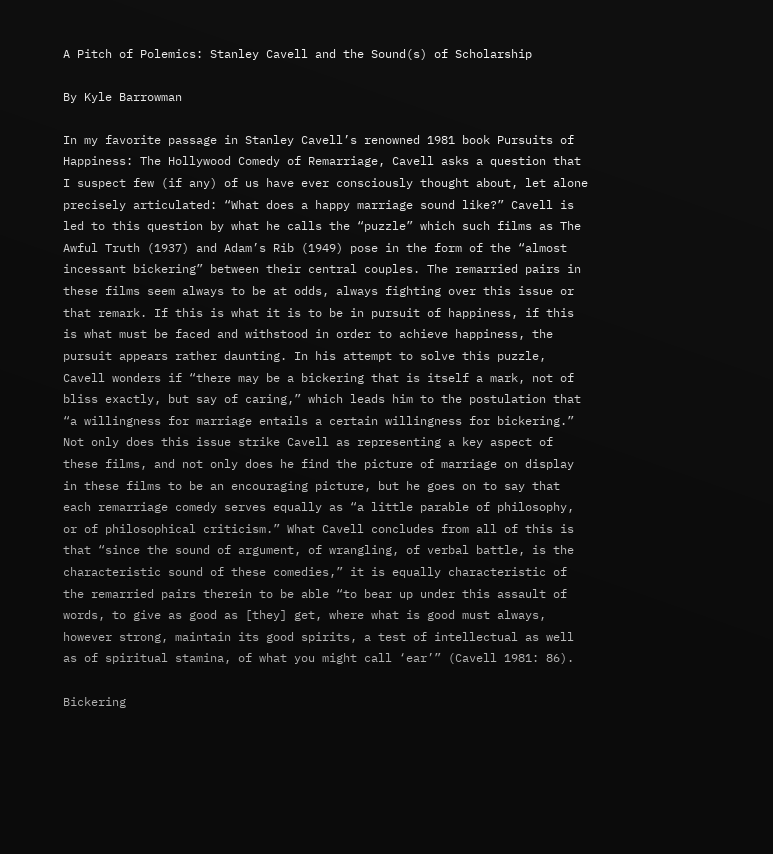A Pitch of Polemics: Stanley Cavell and the Sound(s) of Scholarship

By Kyle Barrowman

In my favorite passage in Stanley Cavell’s renowned 1981 book Pursuits of Happiness: The Hollywood Comedy of Remarriage, Cavell asks a question that I suspect few (if any) of us have ever consciously thought about, let alone precisely articulated: “What does a happy marriage sound like?” Cavell is led to this question by what he calls the “puzzle” which such films as The Awful Truth (1937) and Adam’s Rib (1949) pose in the form of the “almost incessant bickering” between their central couples. The remarried pairs in these films seem always to be at odds, always fighting over this issue or that remark. If this is what it is to be in pursuit of happiness, if this is what must be faced and withstood in order to achieve happiness, the pursuit appears rather daunting. In his attempt to solve this puzzle, Cavell wonders if “there may be a bickering that is itself a mark, not of bliss exactly, but say of caring,” which leads him to the postulation that “a willingness for marriage entails a certain willingness for bickering.” Not only does this issue strike Cavell as representing a key aspect of these films, and not only does he find the picture of marriage on display in these films to be an encouraging picture, but he goes on to say that each remarriage comedy serves equally as “a little parable of philosophy, or of philosophical criticism.” What Cavell concludes from all of this is that “since the sound of argument, of wrangling, of verbal battle, is the characteristic sound of these comedies,” it is equally characteristic of the remarried pairs therein to be able “to bear up under this assault of words, to give as good as [they] get, where what is good must always, however strong, maintain its good spirits, a test of intellectual as well as of spiritual stamina, of what you might call ‘ear’” (Cavell 1981: 86).

Bickering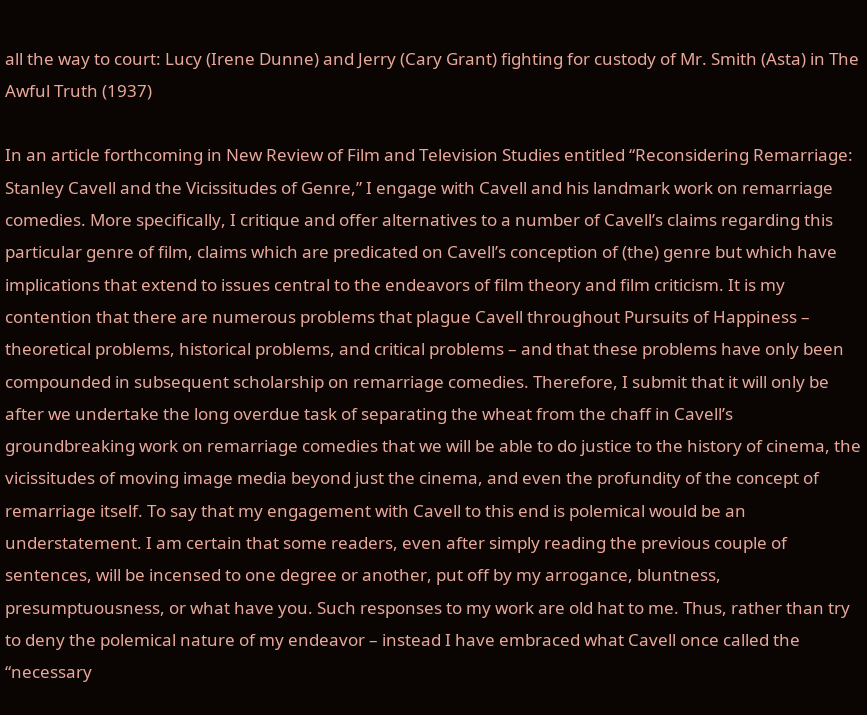all the way to court: Lucy (Irene Dunne) and Jerry (Cary Grant) fighting for custody of Mr. Smith (Asta) in The Awful Truth (1937)

In an article forthcoming in New Review of Film and Television Studies entitled “Reconsidering Remarriage: Stanley Cavell and the Vicissitudes of Genre,” I engage with Cavell and his landmark work on remarriage comedies. More specifically, I critique and offer alternatives to a number of Cavell’s claims regarding this particular genre of film, claims which are predicated on Cavell’s conception of (the) genre but which have implications that extend to issues central to the endeavors of film theory and film criticism. It is my contention that there are numerous problems that plague Cavell throughout Pursuits of Happiness – theoretical problems, historical problems, and critical problems – and that these problems have only been compounded in subsequent scholarship on remarriage comedies. Therefore, I submit that it will only be after we undertake the long overdue task of separating the wheat from the chaff in Cavell’s groundbreaking work on remarriage comedies that we will be able to do justice to the history of cinema, the vicissitudes of moving image media beyond just the cinema, and even the profundity of the concept of remarriage itself. To say that my engagement with Cavell to this end is polemical would be an understatement. I am certain that some readers, even after simply reading the previous couple of sentences, will be incensed to one degree or another, put off by my arrogance, bluntness, presumptuousness, or what have you. Such responses to my work are old hat to me. Thus, rather than try to deny the polemical nature of my endeavor – instead I have embraced what Cavell once called the “necessary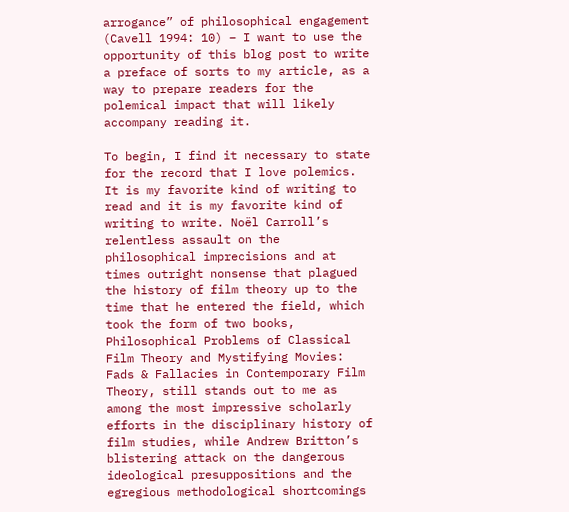arrogance” of philosophical engagement (Cavell 1994: 10) – I want to use the opportunity of this blog post to write a preface of sorts to my article, as a way to prepare readers for the polemical impact that will likely accompany reading it.

To begin, I find it necessary to state for the record that I love polemics. It is my favorite kind of writing to read and it is my favorite kind of writing to write. Noël Carroll’s relentless assault on the philosophical imprecisions and at times outright nonsense that plagued the history of film theory up to the time that he entered the field, which took the form of two books, Philosophical Problems of Classical Film Theory and Mystifying Movies: Fads & Fallacies in Contemporary Film Theory, still stands out to me as among the most impressive scholarly efforts in the disciplinary history of film studies, while Andrew Britton’s blistering attack on the dangerous ideological presuppositions and the egregious methodological shortcomings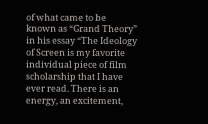of what came to be known as “Grand Theory” in his essay “The Ideology of Screen is my favorite individual piece of film scholarship that I have ever read. There is an energy, an excitement,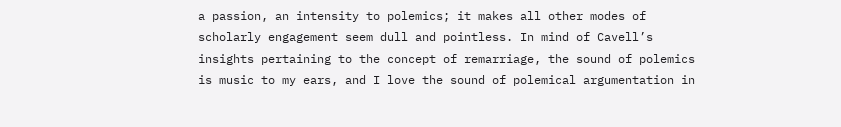a passion, an intensity to polemics; it makes all other modes of scholarly engagement seem dull and pointless. In mind of Cavell’s insights pertaining to the concept of remarriage, the sound of polemics is music to my ears, and I love the sound of polemical argumentation in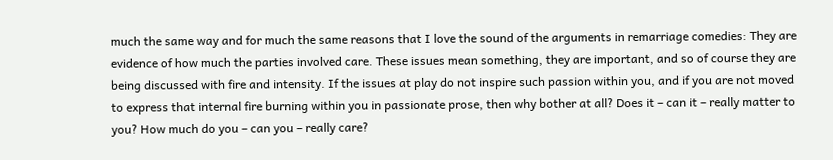much the same way and for much the same reasons that I love the sound of the arguments in remarriage comedies: They are evidence of how much the parties involved care. These issues mean something, they are important, and so of course they are being discussed with fire and intensity. If the issues at play do not inspire such passion within you, and if you are not moved to express that internal fire burning within you in passionate prose, then why bother at all? Does it – can it – really matter to you? How much do you – can you – really care?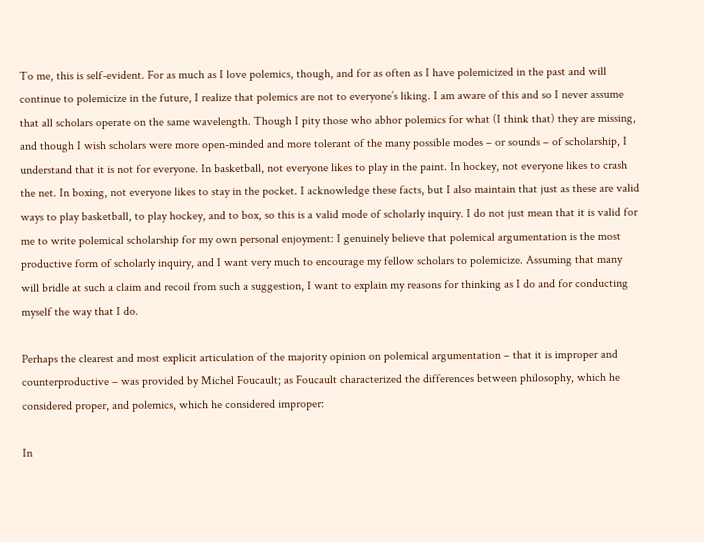To me, this is self-evident. For as much as I love polemics, though, and for as often as I have polemicized in the past and will continue to polemicize in the future, I realize that polemics are not to everyone’s liking. I am aware of this and so I never assume that all scholars operate on the same wavelength. Though I pity those who abhor polemics for what (I think that) they are missing, and though I wish scholars were more open-minded and more tolerant of the many possible modes – or sounds – of scholarship, I understand that it is not for everyone. In basketball, not everyone likes to play in the paint. In hockey, not everyone likes to crash the net. In boxing, not everyone likes to stay in the pocket. I acknowledge these facts, but I also maintain that just as these are valid ways to play basketball, to play hockey, and to box, so this is a valid mode of scholarly inquiry. I do not just mean that it is valid for me to write polemical scholarship for my own personal enjoyment: I genuinely believe that polemical argumentation is the most productive form of scholarly inquiry, and I want very much to encourage my fellow scholars to polemicize. Assuming that many will bridle at such a claim and recoil from such a suggestion, I want to explain my reasons for thinking as I do and for conducting myself the way that I do.

Perhaps the clearest and most explicit articulation of the majority opinion on polemical argumentation – that it is improper and counterproductive – was provided by Michel Foucault; as Foucault characterized the differences between philosophy, which he considered proper, and polemics, which he considered improper:

In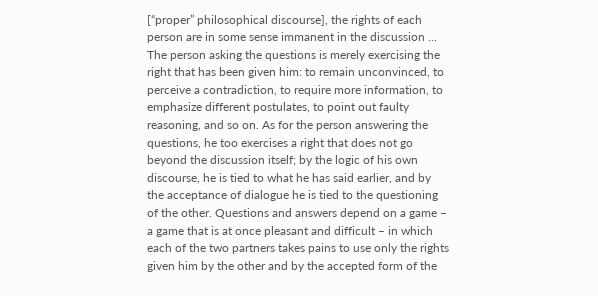[“proper” philosophical discourse], the rights of each person are in some sense immanent in the discussion … The person asking the questions is merely exercising the right that has been given him: to remain unconvinced, to perceive a contradiction, to require more information, to emphasize different postulates, to point out faulty reasoning, and so on. As for the person answering the questions, he too exercises a right that does not go beyond the discussion itself; by the logic of his own discourse, he is tied to what he has said earlier, and by the acceptance of dialogue he is tied to the questioning of the other. Questions and answers depend on a game – a game that is at once pleasant and difficult – in which each of the two partners takes pains to use only the rights given him by the other and by the accepted form of the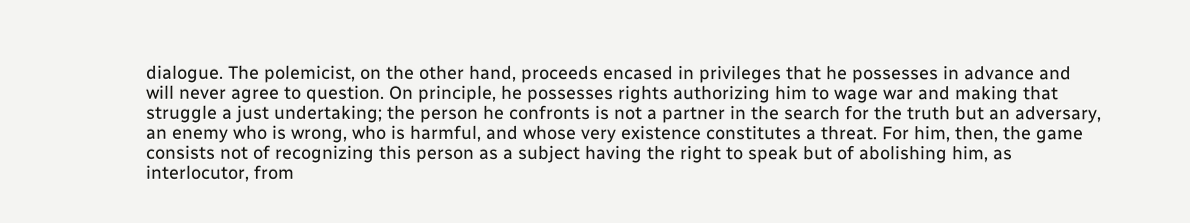dialogue. The polemicist, on the other hand, proceeds encased in privileges that he possesses in advance and will never agree to question. On principle, he possesses rights authorizing him to wage war and making that struggle a just undertaking; the person he confronts is not a partner in the search for the truth but an adversary, an enemy who is wrong, who is harmful, and whose very existence constitutes a threat. For him, then, the game consists not of recognizing this person as a subject having the right to speak but of abolishing him, as interlocutor, from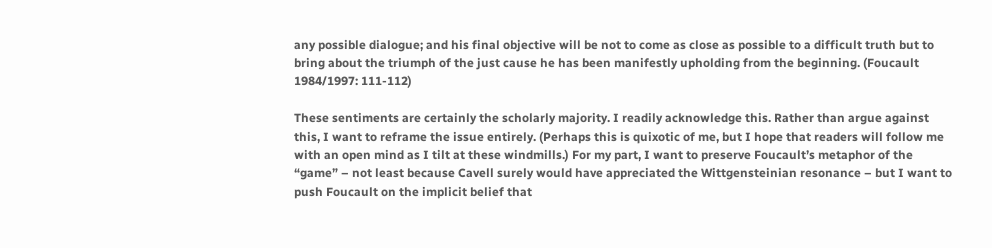any possible dialogue; and his final objective will be not to come as close as possible to a difficult truth but to bring about the triumph of the just cause he has been manifestly upholding from the beginning. (Foucault 1984/1997: 111-112)

These sentiments are certainly the scholarly majority. I readily acknowledge this. Rather than argue against this, I want to reframe the issue entirely. (Perhaps this is quixotic of me, but I hope that readers will follow me with an open mind as I tilt at these windmills.) For my part, I want to preserve Foucault’s metaphor of the “game” – not least because Cavell surely would have appreciated the Wittgensteinian resonance – but I want to push Foucault on the implicit belief that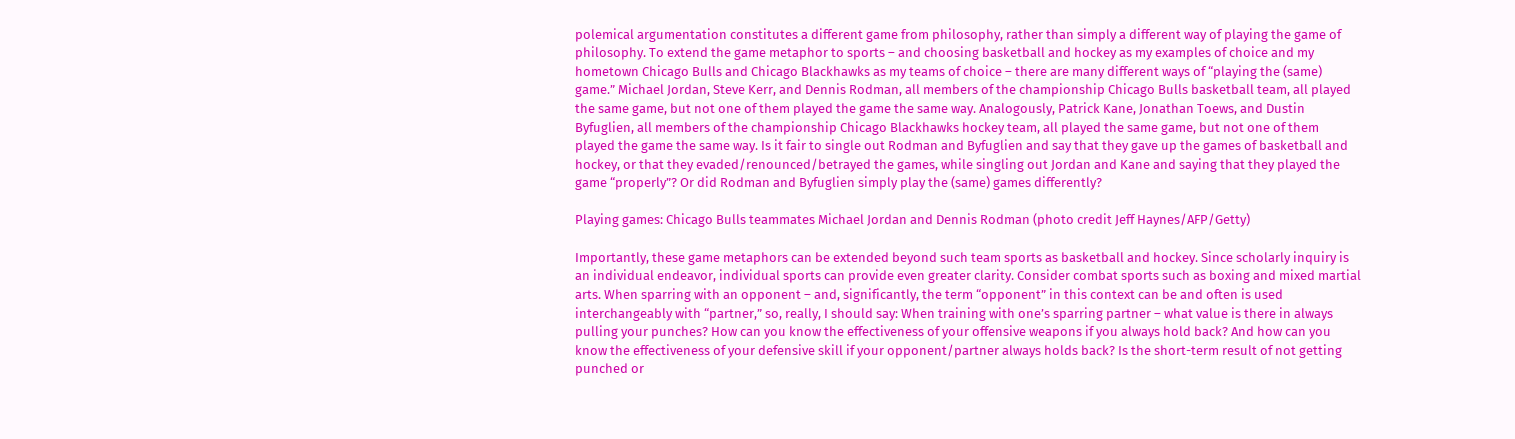polemical argumentation constitutes a different game from philosophy, rather than simply a different way of playing the game of philosophy. To extend the game metaphor to sports – and choosing basketball and hockey as my examples of choice and my hometown Chicago Bulls and Chicago Blackhawks as my teams of choice – there are many different ways of “playing the (same) game.” Michael Jordan, Steve Kerr, and Dennis Rodman, all members of the championship Chicago Bulls basketball team, all played the same game, but not one of them played the game the same way. Analogously, Patrick Kane, Jonathan Toews, and Dustin Byfuglien, all members of the championship Chicago Blackhawks hockey team, all played the same game, but not one of them played the game the same way. Is it fair to single out Rodman and Byfuglien and say that they gave up the games of basketball and hockey, or that they evaded/renounced/betrayed the games, while singling out Jordan and Kane and saying that they played the game “properly”? Or did Rodman and Byfuglien simply play the (same) games differently?

Playing games: Chicago Bulls teammates Michael Jordan and Dennis Rodman (photo credit Jeff Haynes/AFP/Getty)

Importantly, these game metaphors can be extended beyond such team sports as basketball and hockey. Since scholarly inquiry is an individual endeavor, individual sports can provide even greater clarity. Consider combat sports such as boxing and mixed martial arts. When sparring with an opponent – and, significantly, the term “opponent” in this context can be and often is used interchangeably with “partner,” so, really, I should say: When training with one’s sparring partner – what value is there in always pulling your punches? How can you know the effectiveness of your offensive weapons if you always hold back? And how can you know the effectiveness of your defensive skill if your opponent/partner always holds back? Is the short-term result of not getting punched or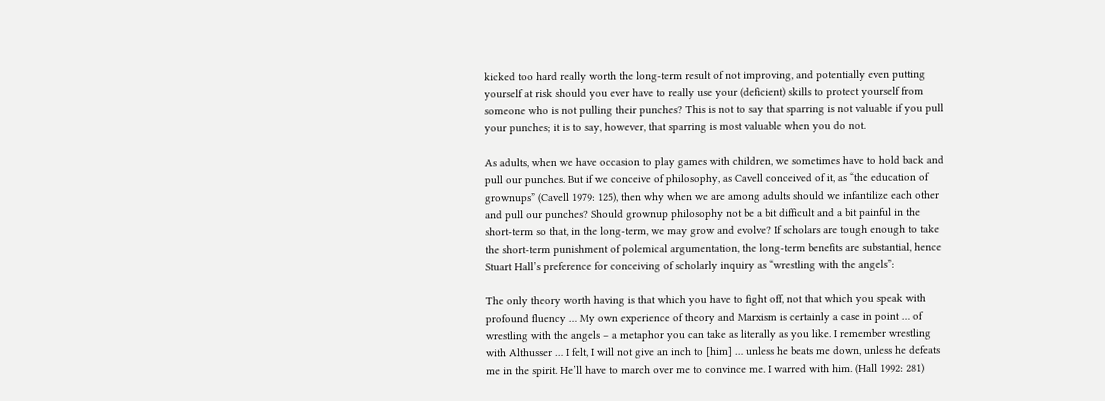kicked too hard really worth the long-term result of not improving, and potentially even putting yourself at risk should you ever have to really use your (deficient) skills to protect yourself from someone who is not pulling their punches? This is not to say that sparring is not valuable if you pull your punches; it is to say, however, that sparring is most valuable when you do not.

As adults, when we have occasion to play games with children, we sometimes have to hold back and pull our punches. But if we conceive of philosophy, as Cavell conceived of it, as “the education of grownups” (Cavell 1979: 125), then why when we are among adults should we infantilize each other and pull our punches? Should grownup philosophy not be a bit difficult and a bit painful in the short-term so that, in the long-term, we may grow and evolve? If scholars are tough enough to take the short-term punishment of polemical argumentation, the long-term benefits are substantial, hence Stuart Hall’s preference for conceiving of scholarly inquiry as “wrestling with the angels”:

The only theory worth having is that which you have to fight off, not that which you speak with profound fluency … My own experience of theory and Marxism is certainly a case in point … of wrestling with the angels – a metaphor you can take as literally as you like. I remember wrestling with Althusser … I felt, I will not give an inch to [him] … unless he beats me down, unless he defeats me in the spirit. He’ll have to march over me to convince me. I warred with him. (Hall 1992: 281)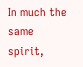In much the same spirit,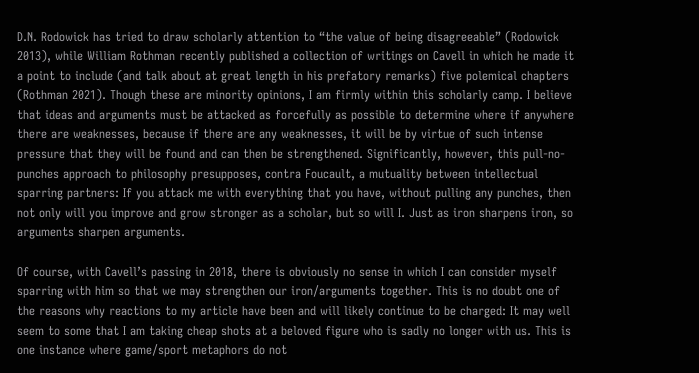D.N. Rodowick has tried to draw scholarly attention to “the value of being disagreeable” (Rodowick 2013), while William Rothman recently published a collection of writings on Cavell in which he made it a point to include (and talk about at great length in his prefatory remarks) five polemical chapters (Rothman 2021). Though these are minority opinions, I am firmly within this scholarly camp. I believe that ideas and arguments must be attacked as forcefully as possible to determine where if anywhere there are weaknesses, because if there are any weaknesses, it will be by virtue of such intense pressure that they will be found and can then be strengthened. Significantly, however, this pull-no-punches approach to philosophy presupposes, contra Foucault, a mutuality between intellectual sparring partners: If you attack me with everything that you have, without pulling any punches, then not only will you improve and grow stronger as a scholar, but so will I. Just as iron sharpens iron, so arguments sharpen arguments.

Of course, with Cavell’s passing in 2018, there is obviously no sense in which I can consider myself sparring with him so that we may strengthen our iron/arguments together. This is no doubt one of the reasons why reactions to my article have been and will likely continue to be charged: It may well seem to some that I am taking cheap shots at a beloved figure who is sadly no longer with us. This is one instance where game/sport metaphors do not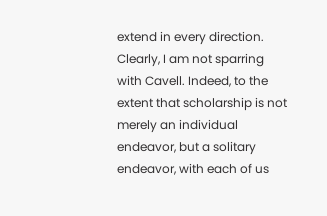extend in every direction. Clearly, I am not sparring with Cavell. Indeed, to the extent that scholarship is not merely an individual endeavor, but a solitary endeavor, with each of us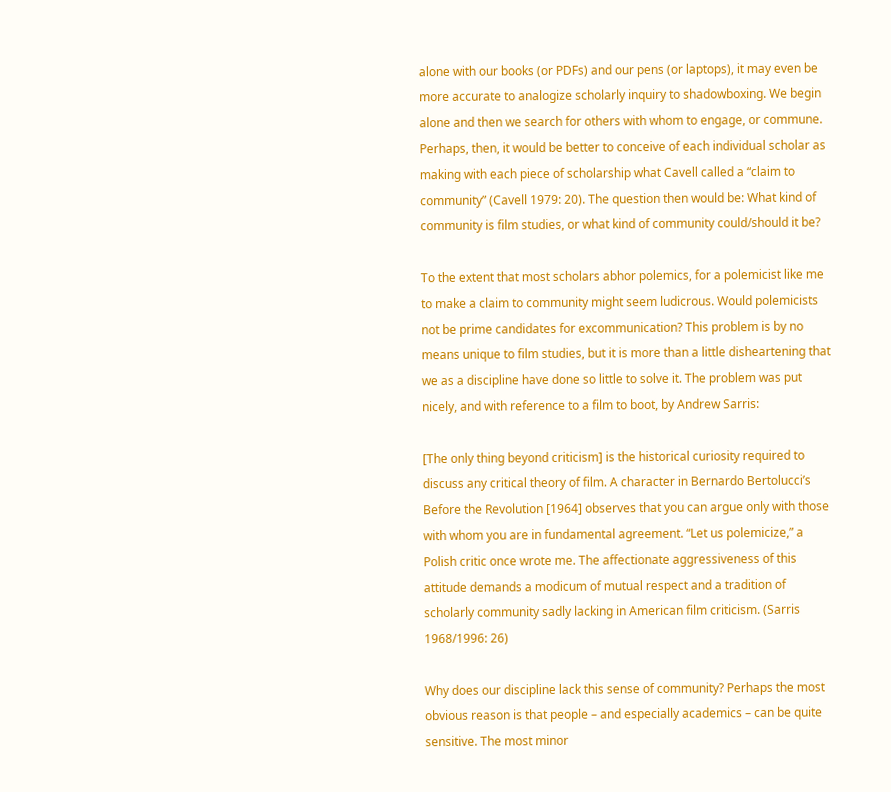alone with our books (or PDFs) and our pens (or laptops), it may even be more accurate to analogize scholarly inquiry to shadowboxing. We begin alone and then we search for others with whom to engage, or commune. Perhaps, then, it would be better to conceive of each individual scholar as making with each piece of scholarship what Cavell called a “claim to community” (Cavell 1979: 20). The question then would be: What kind of community is film studies, or what kind of community could/should it be?

To the extent that most scholars abhor polemics, for a polemicist like me to make a claim to community might seem ludicrous. Would polemicists not be prime candidates for excommunication? This problem is by no means unique to film studies, but it is more than a little disheartening that we as a discipline have done so little to solve it. The problem was put nicely, and with reference to a film to boot, by Andrew Sarris:

[The only thing beyond criticism] is the historical curiosity required to discuss any critical theory of film. A character in Bernardo Bertolucci’s Before the Revolution [1964] observes that you can argue only with those with whom you are in fundamental agreement. “Let us polemicize,” a Polish critic once wrote me. The affectionate aggressiveness of this attitude demands a modicum of mutual respect and a tradition of scholarly community sadly lacking in American film criticism. (Sarris 1968/1996: 26)

Why does our discipline lack this sense of community? Perhaps the most obvious reason is that people – and especially academics – can be quite sensitive. The most minor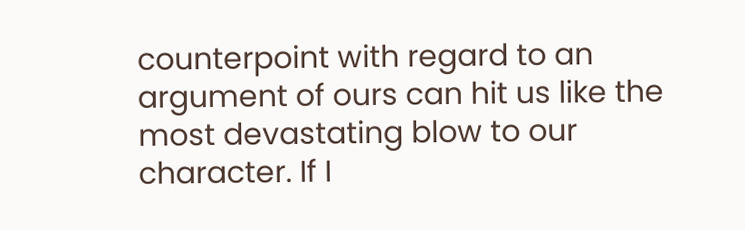counterpoint with regard to an argument of ours can hit us like the most devastating blow to our character. If I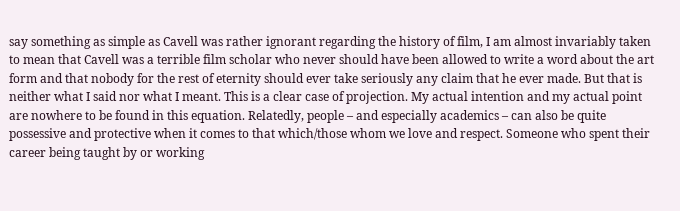say something as simple as Cavell was rather ignorant regarding the history of film, I am almost invariably taken to mean that Cavell was a terrible film scholar who never should have been allowed to write a word about the art form and that nobody for the rest of eternity should ever take seriously any claim that he ever made. But that is neither what I said nor what I meant. This is a clear case of projection. My actual intention and my actual point are nowhere to be found in this equation. Relatedly, people – and especially academics – can also be quite possessive and protective when it comes to that which/those whom we love and respect. Someone who spent their career being taught by or working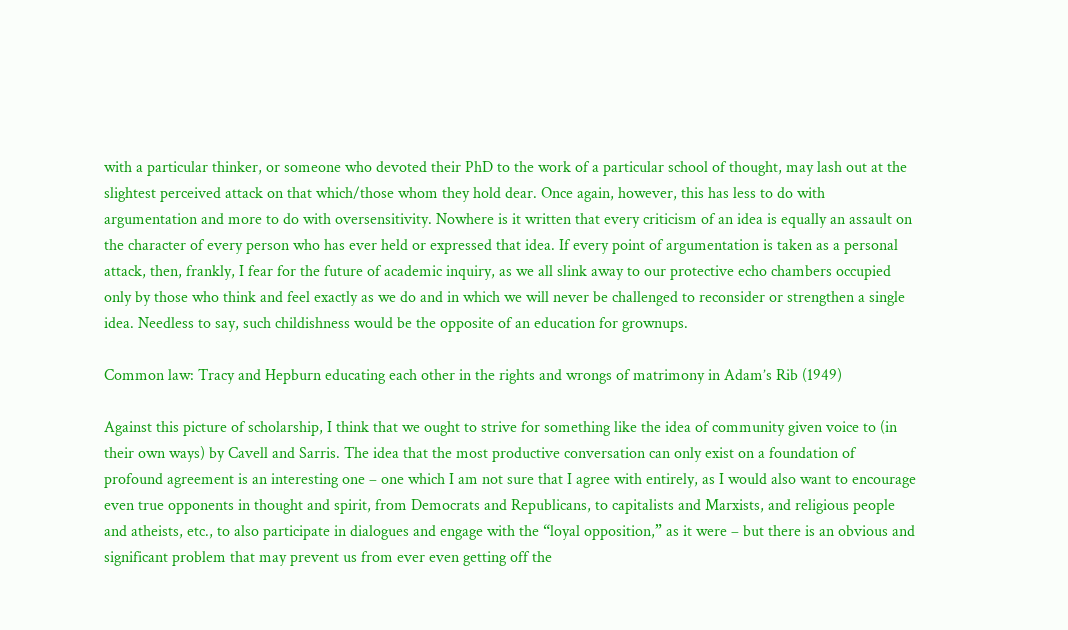with a particular thinker, or someone who devoted their PhD to the work of a particular school of thought, may lash out at the slightest perceived attack on that which/those whom they hold dear. Once again, however, this has less to do with argumentation and more to do with oversensitivity. Nowhere is it written that every criticism of an idea is equally an assault on the character of every person who has ever held or expressed that idea. If every point of argumentation is taken as a personal attack, then, frankly, I fear for the future of academic inquiry, as we all slink away to our protective echo chambers occupied only by those who think and feel exactly as we do and in which we will never be challenged to reconsider or strengthen a single idea. Needless to say, such childishness would be the opposite of an education for grownups.

Common law: Tracy and Hepburn educating each other in the rights and wrongs of matrimony in Adam’s Rib (1949)

Against this picture of scholarship, I think that we ought to strive for something like the idea of community given voice to (in their own ways) by Cavell and Sarris. The idea that the most productive conversation can only exist on a foundation of profound agreement is an interesting one – one which I am not sure that I agree with entirely, as I would also want to encourage even true opponents in thought and spirit, from Democrats and Republicans, to capitalists and Marxists, and religious people and atheists, etc., to also participate in dialogues and engage with the “loyal opposition,” as it were – but there is an obvious and significant problem that may prevent us from ever even getting off the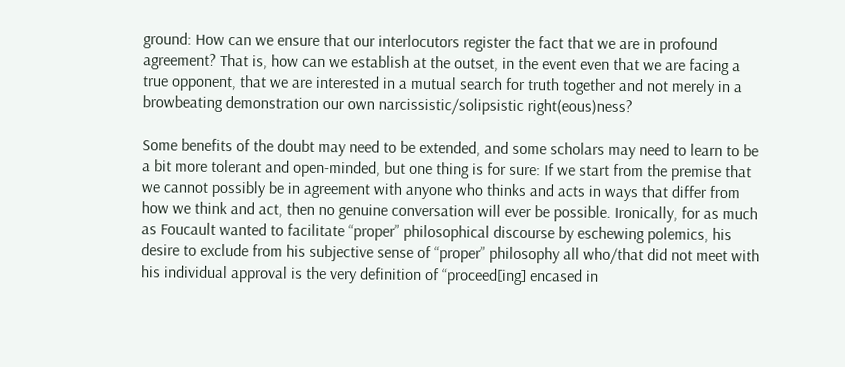ground: How can we ensure that our interlocutors register the fact that we are in profound agreement? That is, how can we establish at the outset, in the event even that we are facing a true opponent, that we are interested in a mutual search for truth together and not merely in a browbeating demonstration our own narcissistic/solipsistic right(eous)ness?

Some benefits of the doubt may need to be extended, and some scholars may need to learn to be a bit more tolerant and open-minded, but one thing is for sure: If we start from the premise that we cannot possibly be in agreement with anyone who thinks and acts in ways that differ from how we think and act, then no genuine conversation will ever be possible. Ironically, for as much as Foucault wanted to facilitate “proper” philosophical discourse by eschewing polemics, his desire to exclude from his subjective sense of “proper” philosophy all who/that did not meet with his individual approval is the very definition of “proceed[ing] encased in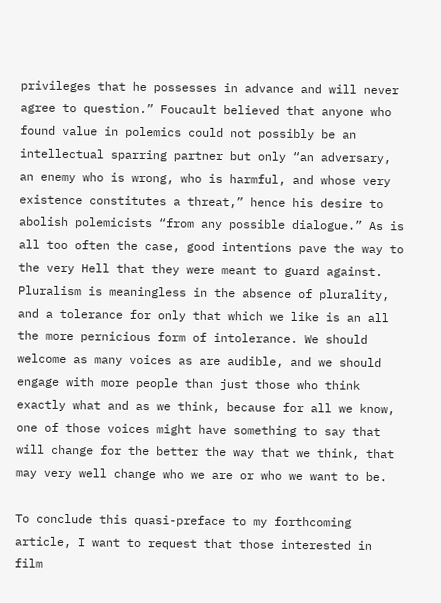privileges that he possesses in advance and will never agree to question.” Foucault believed that anyone who found value in polemics could not possibly be an intellectual sparring partner but only “an adversary, an enemy who is wrong, who is harmful, and whose very existence constitutes a threat,” hence his desire to abolish polemicists “from any possible dialogue.” As is all too often the case, good intentions pave the way to the very Hell that they were meant to guard against. Pluralism is meaningless in the absence of plurality, and a tolerance for only that which we like is an all the more pernicious form of intolerance. We should welcome as many voices as are audible, and we should engage with more people than just those who think exactly what and as we think, because for all we know, one of those voices might have something to say that will change for the better the way that we think, that may very well change who we are or who we want to be.

To conclude this quasi-preface to my forthcoming article, I want to request that those interested in film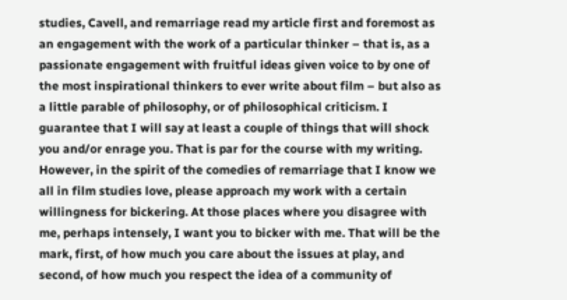studies, Cavell, and remarriage read my article first and foremost as an engagement with the work of a particular thinker – that is, as a passionate engagement with fruitful ideas given voice to by one of the most inspirational thinkers to ever write about film – but also as a little parable of philosophy, or of philosophical criticism. I guarantee that I will say at least a couple of things that will shock you and/or enrage you. That is par for the course with my writing. However, in the spirit of the comedies of remarriage that I know we all in film studies love, please approach my work with a certain willingness for bickering. At those places where you disagree with me, perhaps intensely, I want you to bicker with me. That will be the mark, first, of how much you care about the issues at play, and second, of how much you respect the idea of a community of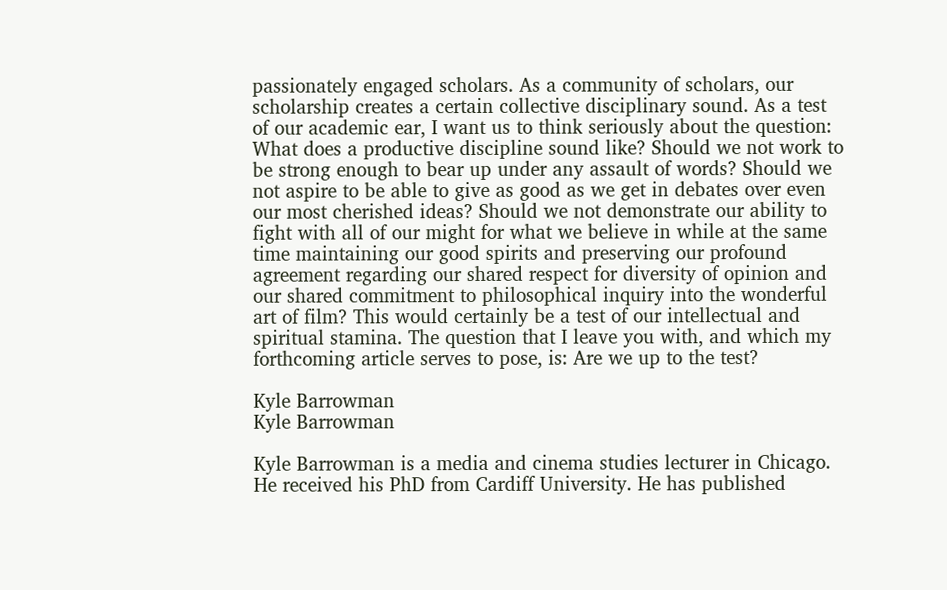passionately engaged scholars. As a community of scholars, our scholarship creates a certain collective disciplinary sound. As a test of our academic ear, I want us to think seriously about the question: What does a productive discipline sound like? Should we not work to be strong enough to bear up under any assault of words? Should we not aspire to be able to give as good as we get in debates over even our most cherished ideas? Should we not demonstrate our ability to fight with all of our might for what we believe in while at the same time maintaining our good spirits and preserving our profound agreement regarding our shared respect for diversity of opinion and our shared commitment to philosophical inquiry into the wonderful art of film? This would certainly be a test of our intellectual and spiritual stamina. The question that I leave you with, and which my forthcoming article serves to pose, is: Are we up to the test?

Kyle Barrowman
Kyle Barrowman

Kyle Barrowman is a media and cinema studies lecturer in Chicago. He received his PhD from Cardiff University. He has published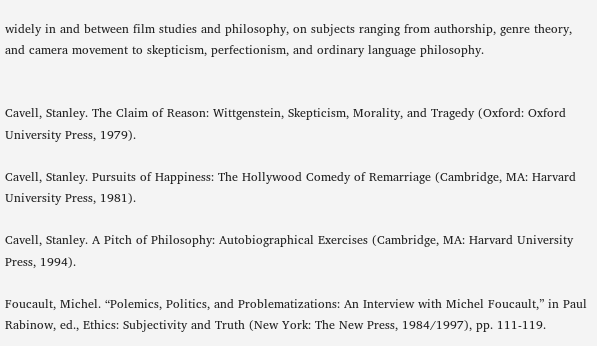widely in and between film studies and philosophy, on subjects ranging from authorship, genre theory, and camera movement to skepticism, perfectionism, and ordinary language philosophy.


Cavell, Stanley. The Claim of Reason: Wittgenstein, Skepticism, Morality, and Tragedy (Oxford: Oxford University Press, 1979).

Cavell, Stanley. Pursuits of Happiness: The Hollywood Comedy of Remarriage (Cambridge, MA: Harvard University Press, 1981).

Cavell, Stanley. A Pitch of Philosophy: Autobiographical Exercises (Cambridge, MA: Harvard University Press, 1994).

Foucault, Michel. “Polemics, Politics, and Problematizations: An Interview with Michel Foucault,” in Paul Rabinow, ed., Ethics: Subjectivity and Truth (New York: The New Press, 1984/1997), pp. 111-119.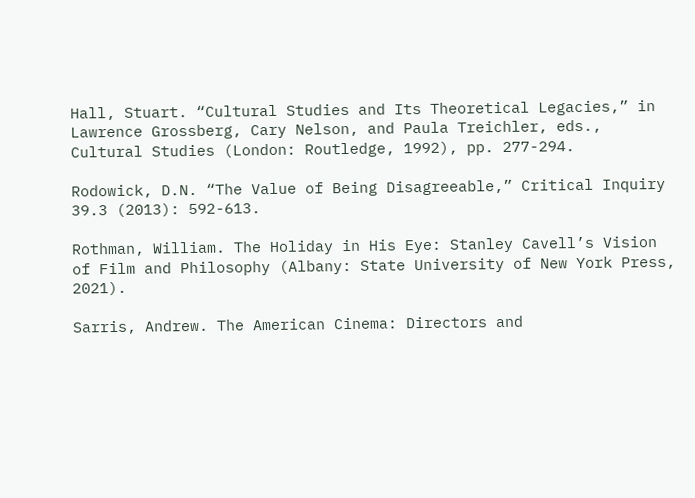Hall, Stuart. “Cultural Studies and Its Theoretical Legacies,” in Lawrence Grossberg, Cary Nelson, and Paula Treichler, eds., Cultural Studies (London: Routledge, 1992), pp. 277-294.

Rodowick, D.N. “The Value of Being Disagreeable,” Critical Inquiry 39.3 (2013): 592-613.

Rothman, William. The Holiday in His Eye: Stanley Cavell’s Vision of Film and Philosophy (Albany: State University of New York Press, 2021).

Sarris, Andrew. The American Cinema: Directors and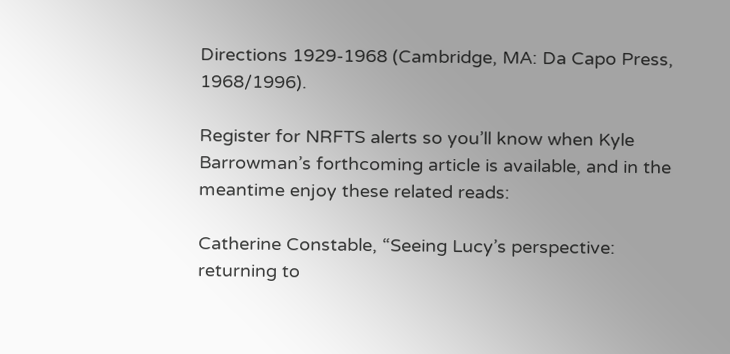Directions 1929-1968 (Cambridge, MA: Da Capo Press, 1968/1996).

Register for NRFTS alerts so you’ll know when Kyle Barrowman’s forthcoming article is available, and in the meantime enjoy these related reads:

Catherine Constable, “Seeing Lucy’s perspective: returning to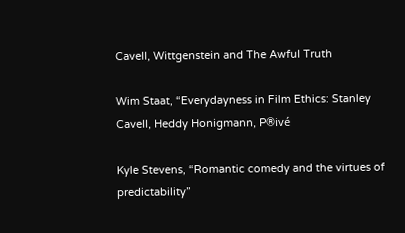Cavell, Wittgenstein and The Awful Truth

Wim Staat, “Everydayness in Film Ethics: Stanley Cavell, Heddy Honigmann, P®ivé

Kyle Stevens, “Romantic comedy and the virtues of predictability”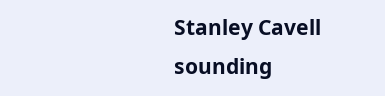Stanley Cavell sounding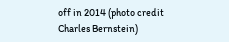off in 2014 (photo credit Charles Bernstein)